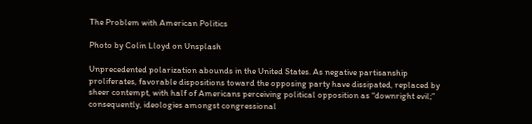The Problem with American Politics

Photo by Colin Lloyd on Unsplash

Unprecedented polarization abounds in the United States. As negative partisanship proliferates, favorable dispositions toward the opposing party have dissipated, replaced by sheer contempt, with half of Americans perceiving political opposition as “downright evil;” consequently, ideologies amongst congressional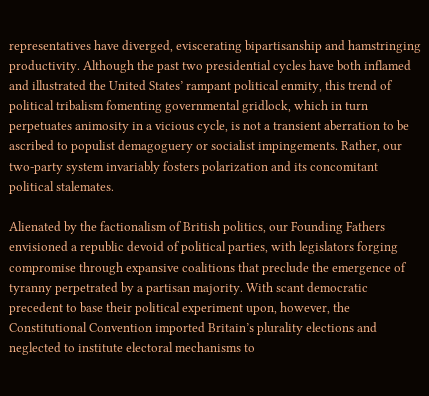representatives have diverged, eviscerating bipartisanship and hamstringing productivity. Although the past two presidential cycles have both inflamed and illustrated the United States’ rampant political enmity, this trend of political tribalism fomenting governmental gridlock, which in turn perpetuates animosity in a vicious cycle, is not a transient aberration to be ascribed to populist demagoguery or socialist impingements. Rather, our two-party system invariably fosters polarization and its concomitant political stalemates.

Alienated by the factionalism of British politics, our Founding Fathers envisioned a republic devoid of political parties, with legislators forging compromise through expansive coalitions that preclude the emergence of tyranny perpetrated by a partisan majority. With scant democratic precedent to base their political experiment upon, however, the Constitutional Convention imported Britain’s plurality elections and neglected to institute electoral mechanisms to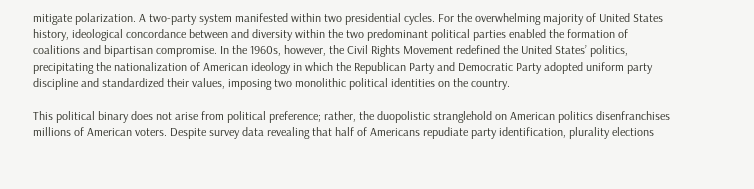mitigate polarization. A two-party system manifested within two presidential cycles. For the overwhelming majority of United States history, ideological concordance between and diversity within the two predominant political parties enabled the formation of coalitions and bipartisan compromise. In the 1960s, however, the Civil Rights Movement redefined the United States’ politics, precipitating the nationalization of American ideology in which the Republican Party and Democratic Party adopted uniform party discipline and standardized their values, imposing two monolithic political identities on the country.

This political binary does not arise from political preference; rather, the duopolistic stranglehold on American politics disenfranchises millions of American voters. Despite survey data revealing that half of Americans repudiate party identification, plurality elections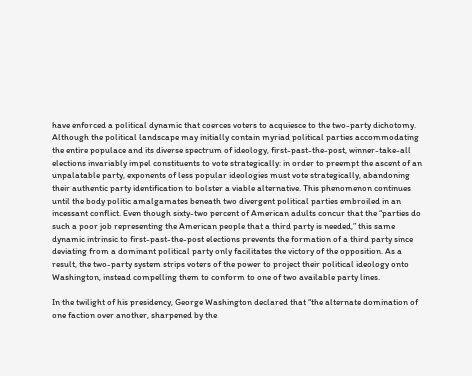have enforced a political dynamic that coerces voters to acquiesce to the two-party dichotomy. Although the political landscape may initially contain myriad political parties accommodating the entire populace and its diverse spectrum of ideology, first-past-the-post, winner-take-all elections invariably impel constituents to vote strategically: in order to preempt the ascent of an unpalatable party, exponents of less popular ideologies must vote strategically, abandoning their authentic party identification to bolster a viable alternative. This phenomenon continues until the body politic amalgamates beneath two divergent political parties embroiled in an incessant conflict. Even though sixty-two percent of American adults concur that the “parties do such a poor job representing the American people that a third party is needed,” this same dynamic intrinsic to first-past-the-post elections prevents the formation of a third party since deviating from a dominant political party only facilitates the victory of the opposition. As a result, the two-party system strips voters of the power to project their political ideology onto Washington, instead compelling them to conform to one of two available party lines.

In the twilight of his presidency, George Washington declared that “the alternate domination of one faction over another, sharpened by the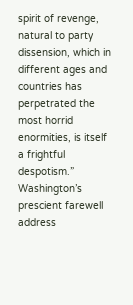spirit of revenge, natural to party dissension, which in different ages and countries has perpetrated the most horrid enormities, is itself a frightful despotism.” Washington’s prescient farewell address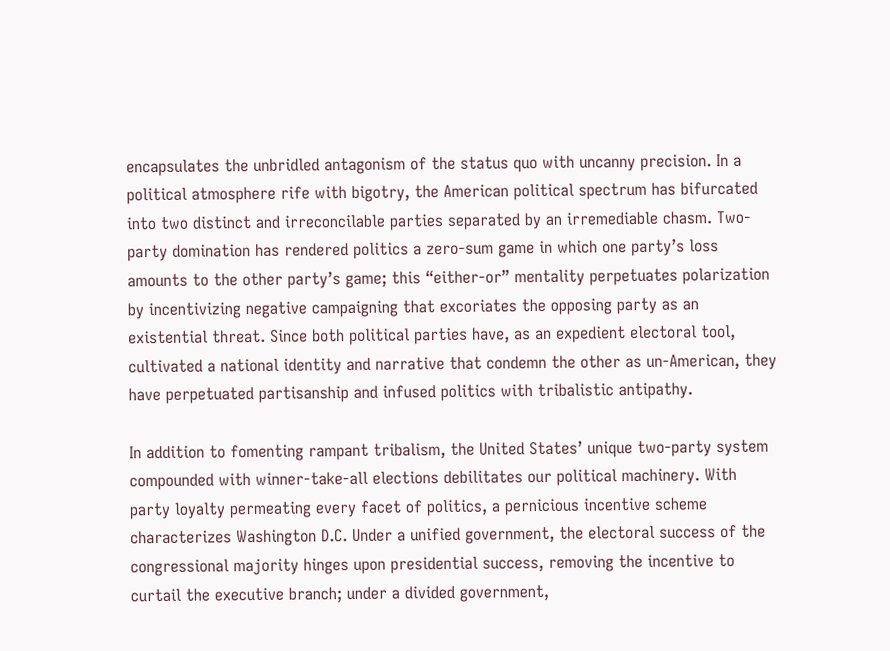encapsulates the unbridled antagonism of the status quo with uncanny precision. In a political atmosphere rife with bigotry, the American political spectrum has bifurcated into two distinct and irreconcilable parties separated by an irremediable chasm. Two-party domination has rendered politics a zero-sum game in which one party’s loss amounts to the other party’s game; this “either-or” mentality perpetuates polarization by incentivizing negative campaigning that excoriates the opposing party as an existential threat. Since both political parties have, as an expedient electoral tool, cultivated a national identity and narrative that condemn the other as un-American, they have perpetuated partisanship and infused politics with tribalistic antipathy.

In addition to fomenting rampant tribalism, the United States’ unique two-party system compounded with winner-take-all elections debilitates our political machinery. With party loyalty permeating every facet of politics, a pernicious incentive scheme characterizes Washington D.C. Under a unified government, the electoral success of the congressional majority hinges upon presidential success, removing the incentive to curtail the executive branch; under a divided government,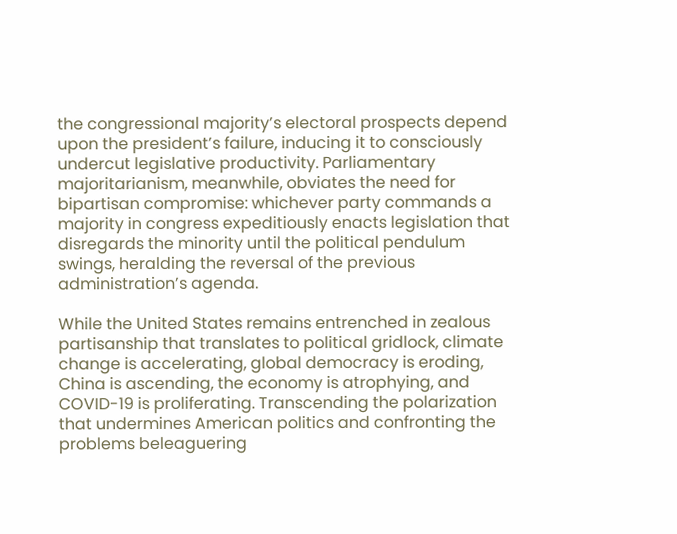the congressional majority’s electoral prospects depend upon the president’s failure, inducing it to consciously undercut legislative productivity. Parliamentary majoritarianism, meanwhile, obviates the need for bipartisan compromise: whichever party commands a majority in congress expeditiously enacts legislation that disregards the minority until the political pendulum swings, heralding the reversal of the previous administration’s agenda.

While the United States remains entrenched in zealous partisanship that translates to political gridlock, climate change is accelerating, global democracy is eroding, China is ascending, the economy is atrophying, and COVID-19 is proliferating. Transcending the polarization that undermines American politics and confronting the problems beleaguering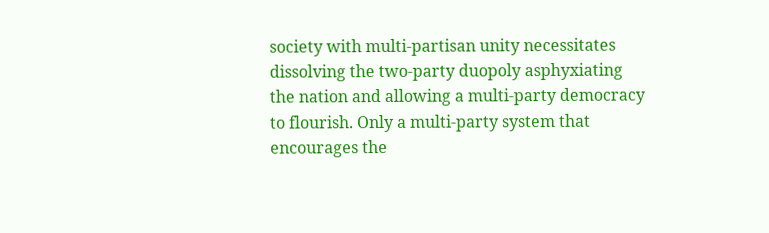society with multi-partisan unity necessitates dissolving the two-party duopoly asphyxiating the nation and allowing a multi-party democracy to flourish. Only a multi-party system that encourages the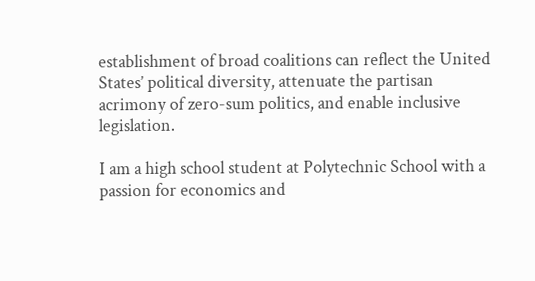establishment of broad coalitions can reflect the United States’ political diversity, attenuate the partisan acrimony of zero-sum politics, and enable inclusive legislation.

I am a high school student at Polytechnic School with a passion for economics and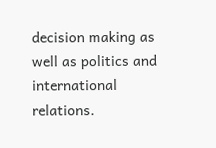decision making as well as politics and international relations.